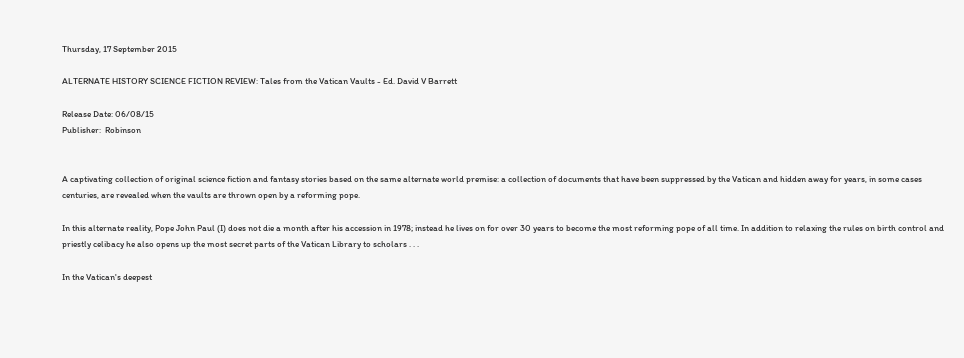Thursday, 17 September 2015

ALTERNATE HISTORY SCIENCE FICTION REVIEW: Tales from the Vatican Vaults - Ed. David V Barrett

Release Date: 06/08/15
Publisher:  Robinson


A captivating collection of original science fiction and fantasy stories based on the same alternate world premise: a collection of documents that have been suppressed by the Vatican and hidden away for years, in some cases centuries, are revealed when the vaults are thrown open by a reforming pope.

In this alternate reality, Pope John Paul (I) does not die a month after his accession in 1978; instead he lives on for over 30 years to become the most reforming pope of all time. In addition to relaxing the rules on birth control and priestly celibacy he also opens up the most secret parts of the Vatican Library to scholars . . .

In the Vatican's deepest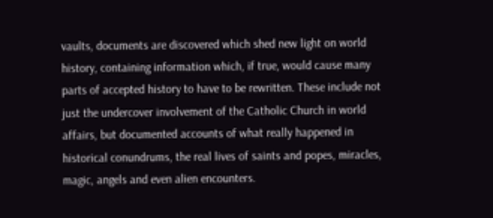vaults, documents are discovered which shed new light on world history, containing information which, if true, would cause many parts of accepted history to have to be rewritten. These include not just the undercover involvement of the Catholic Church in world affairs, but documented accounts of what really happened in historical conundrums, the real lives of saints and popes, miracles, magic, angels and even alien encounters.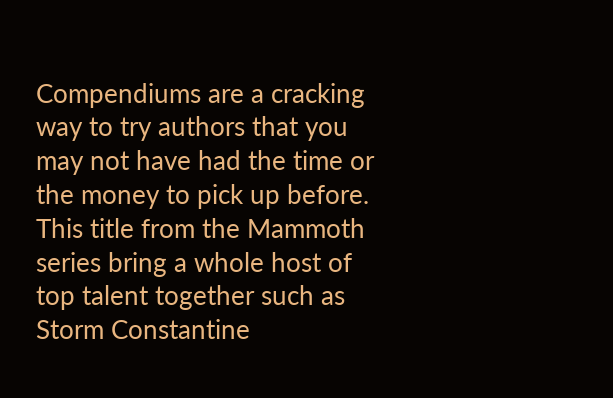Compendiums are a cracking way to try authors that you may not have had the time or the money to pick up before. This title from the Mammoth series bring a whole host of top talent together such as Storm Constantine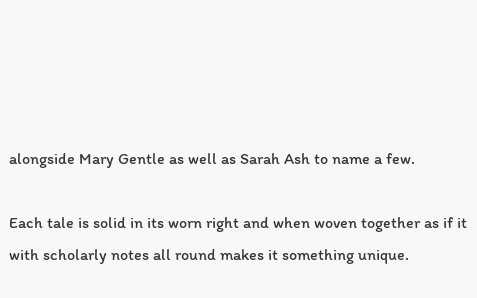alongside Mary Gentle as well as Sarah Ash to name a few.

Each tale is solid in its worn right and when woven together as if it with scholarly notes all round makes it something unique.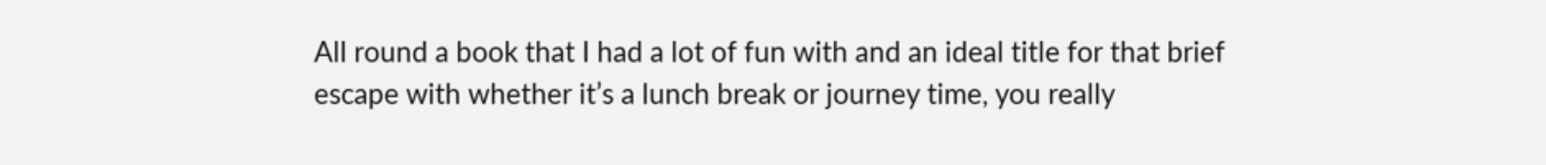All round a book that I had a lot of fun with and an ideal title for that brief escape with whether it’s a lunch break or journey time, you really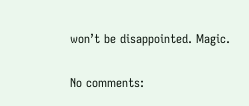won’t be disappointed. Magic.

No comments: